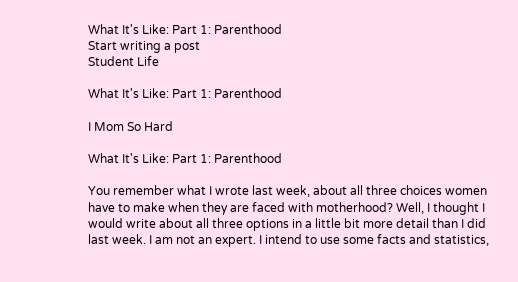What It's Like: Part 1: Parenthood
Start writing a post
Student Life

What It's Like: Part 1: Parenthood

I Mom So Hard

What It's Like: Part 1: Parenthood

You remember what I wrote last week, about all three choices women have to make when they are faced with motherhood? Well, I thought I would write about all three options in a little bit more detail than I did last week. I am not an expert. I intend to use some facts and statistics,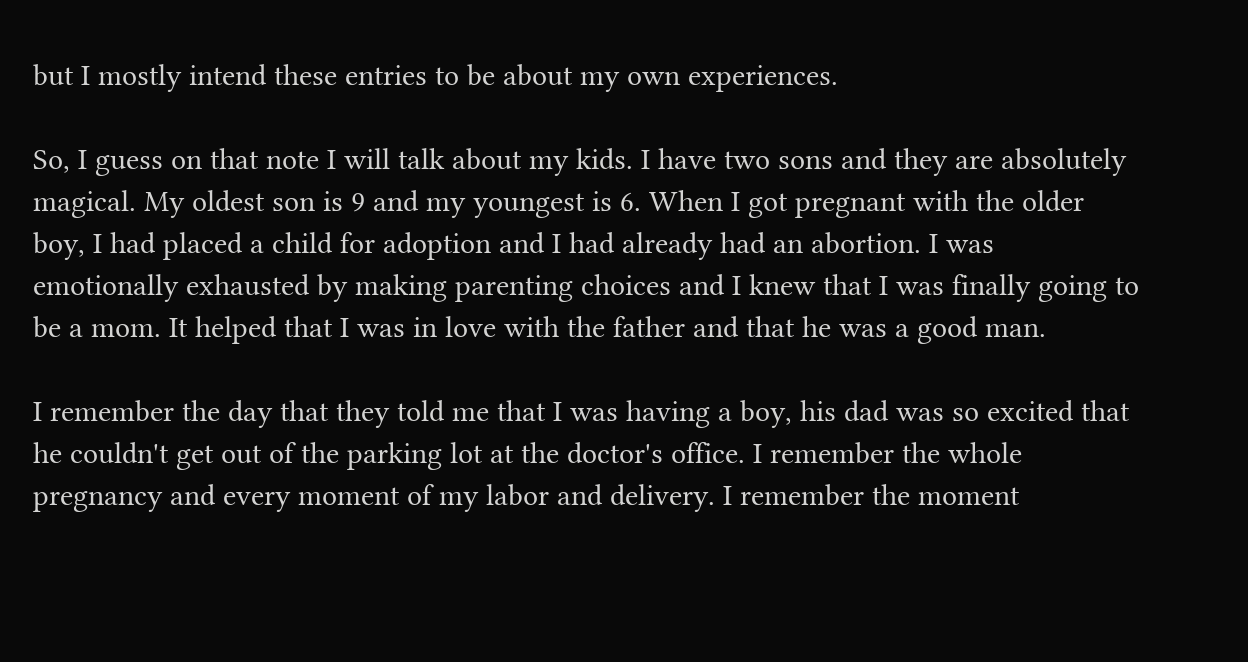but I mostly intend these entries to be about my own experiences.

So, I guess on that note I will talk about my kids. I have two sons and they are absolutely magical. My oldest son is 9 and my youngest is 6. When I got pregnant with the older boy, I had placed a child for adoption and I had already had an abortion. I was emotionally exhausted by making parenting choices and I knew that I was finally going to be a mom. It helped that I was in love with the father and that he was a good man.

I remember the day that they told me that I was having a boy, his dad was so excited that he couldn't get out of the parking lot at the doctor's office. I remember the whole pregnancy and every moment of my labor and delivery. I remember the moment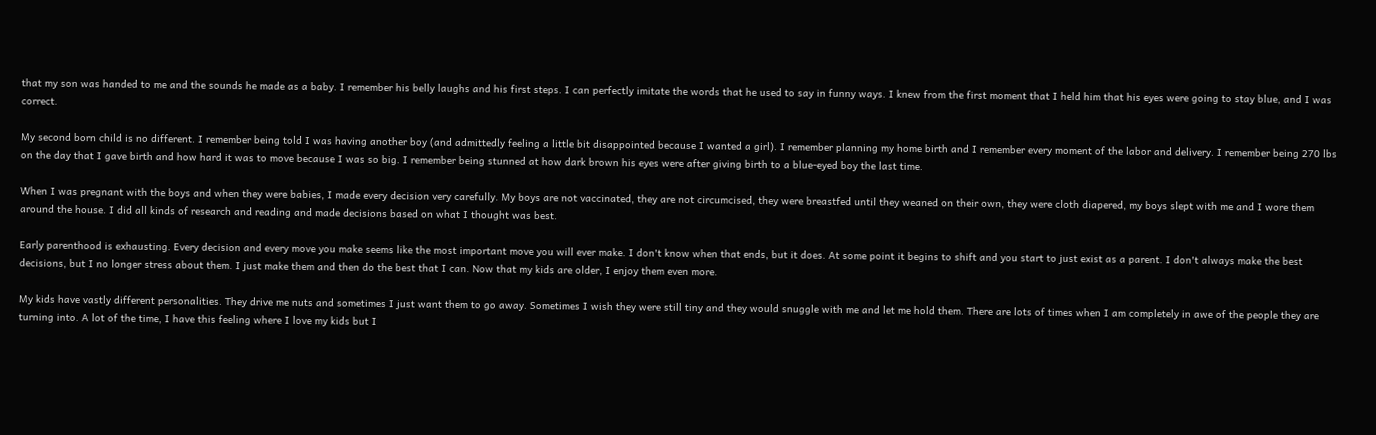that my son was handed to me and the sounds he made as a baby. I remember his belly laughs and his first steps. I can perfectly imitate the words that he used to say in funny ways. I knew from the first moment that I held him that his eyes were going to stay blue, and I was correct.

My second born child is no different. I remember being told I was having another boy (and admittedly feeling a little bit disappointed because I wanted a girl). I remember planning my home birth and I remember every moment of the labor and delivery. I remember being 270 lbs on the day that I gave birth and how hard it was to move because I was so big. I remember being stunned at how dark brown his eyes were after giving birth to a blue-eyed boy the last time.

When I was pregnant with the boys and when they were babies, I made every decision very carefully. My boys are not vaccinated, they are not circumcised, they were breastfed until they weaned on their own, they were cloth diapered, my boys slept with me and I wore them around the house. I did all kinds of research and reading and made decisions based on what I thought was best.

Early parenthood is exhausting. Every decision and every move you make seems like the most important move you will ever make. I don't know when that ends, but it does. At some point it begins to shift and you start to just exist as a parent. I don't always make the best decisions, but I no longer stress about them. I just make them and then do the best that I can. Now that my kids are older, I enjoy them even more.

My kids have vastly different personalities. They drive me nuts and sometimes I just want them to go away. Sometimes I wish they were still tiny and they would snuggle with me and let me hold them. There are lots of times when I am completely in awe of the people they are turning into. A lot of the time, I have this feeling where I love my kids but I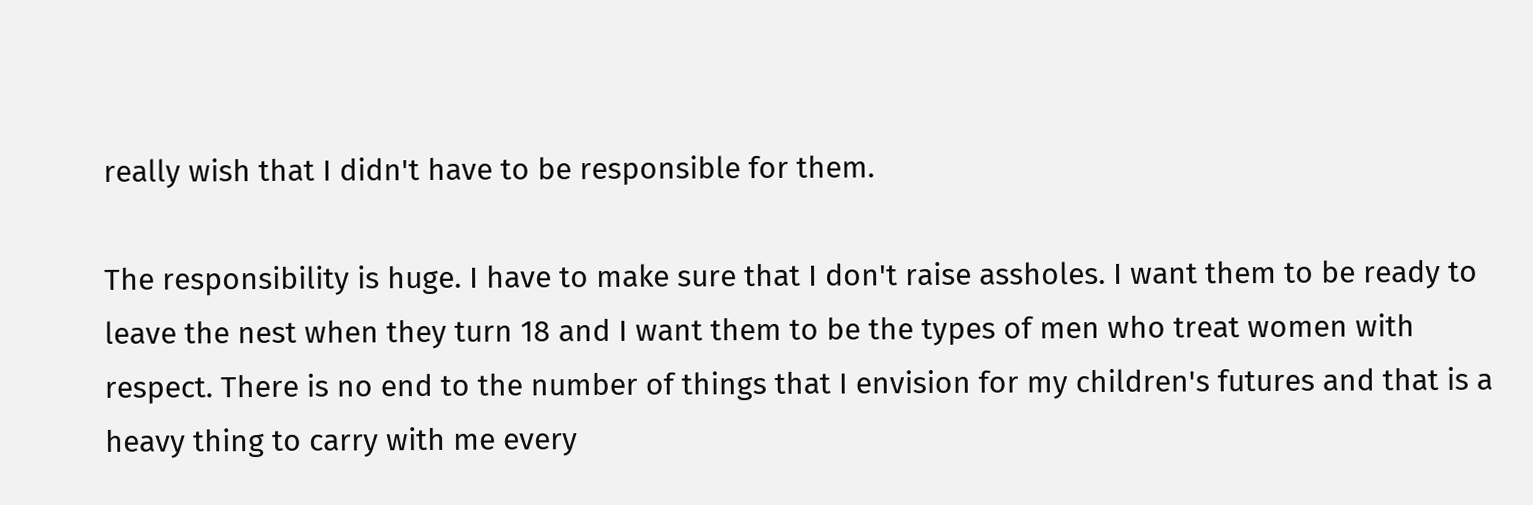really wish that I didn't have to be responsible for them.

The responsibility is huge. I have to make sure that I don't raise assholes. I want them to be ready to leave the nest when they turn 18 and I want them to be the types of men who treat women with respect. There is no end to the number of things that I envision for my children's futures and that is a heavy thing to carry with me every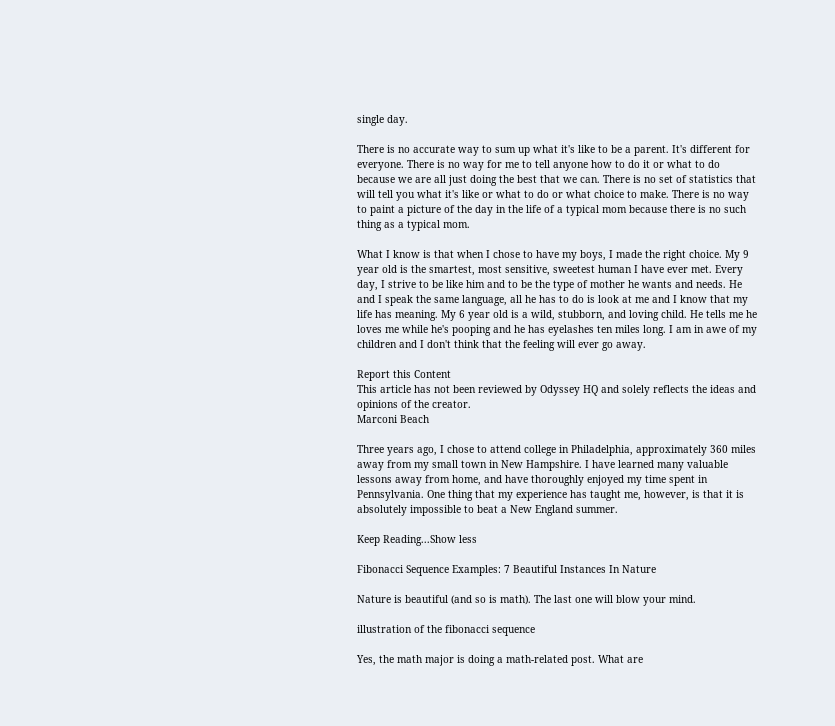single day.

There is no accurate way to sum up what it's like to be a parent. It's different for everyone. There is no way for me to tell anyone how to do it or what to do because we are all just doing the best that we can. There is no set of statistics that will tell you what it's like or what to do or what choice to make. There is no way to paint a picture of the day in the life of a typical mom because there is no such thing as a typical mom.

What I know is that when I chose to have my boys, I made the right choice. My 9 year old is the smartest, most sensitive, sweetest human I have ever met. Every day, I strive to be like him and to be the type of mother he wants and needs. He and I speak the same language, all he has to do is look at me and I know that my life has meaning. My 6 year old is a wild, stubborn, and loving child. He tells me he loves me while he's pooping and he has eyelashes ten miles long. I am in awe of my children and I don't think that the feeling will ever go away.

Report this Content
This article has not been reviewed by Odyssey HQ and solely reflects the ideas and opinions of the creator.
Marconi Beach

Three years ago, I chose to attend college in Philadelphia, approximately 360 miles away from my small town in New Hampshire. I have learned many valuable lessons away from home, and have thoroughly enjoyed my time spent in Pennsylvania. One thing that my experience has taught me, however, is that it is absolutely impossible to beat a New England summer.

Keep Reading...Show less

Fibonacci Sequence Examples: 7 Beautiful Instances In Nature

Nature is beautiful (and so is math). The last one will blow your mind.

illustration of the fibonacci sequence

Yes, the math major is doing a math-related post. What are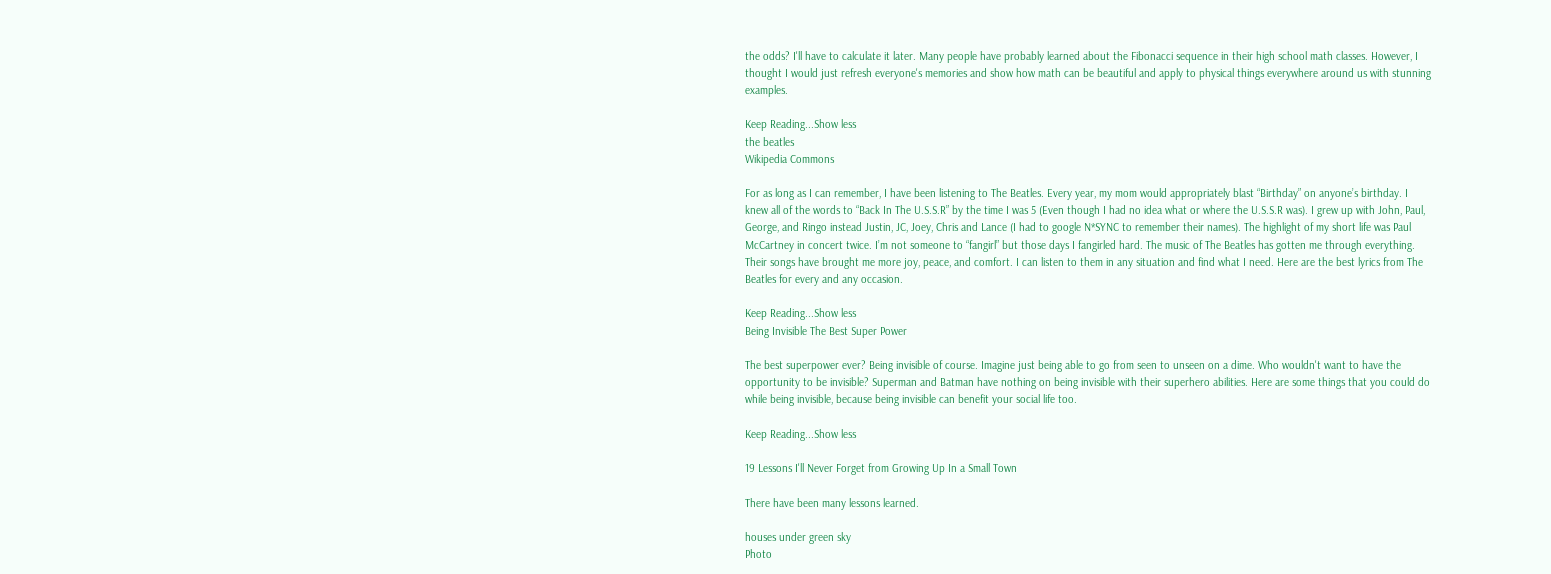the odds? I'll have to calculate it later. Many people have probably learned about the Fibonacci sequence in their high school math classes. However, I thought I would just refresh everyone's memories and show how math can be beautiful and apply to physical things everywhere around us with stunning examples.

Keep Reading...Show less
the beatles
Wikipedia Commons

For as long as I can remember, I have been listening to The Beatles. Every year, my mom would appropriately blast “Birthday” on anyone’s birthday. I knew all of the words to “Back In The U.S.S.R” by the time I was 5 (Even though I had no idea what or where the U.S.S.R was). I grew up with John, Paul, George, and Ringo instead Justin, JC, Joey, Chris and Lance (I had to google N*SYNC to remember their names). The highlight of my short life was Paul McCartney in concert twice. I’m not someone to “fangirl” but those days I fangirled hard. The music of The Beatles has gotten me through everything. Their songs have brought me more joy, peace, and comfort. I can listen to them in any situation and find what I need. Here are the best lyrics from The Beatles for every and any occasion.

Keep Reading...Show less
Being Invisible The Best Super Power

The best superpower ever? Being invisible of course. Imagine just being able to go from seen to unseen on a dime. Who wouldn't want to have the opportunity to be invisible? Superman and Batman have nothing on being invisible with their superhero abilities. Here are some things that you could do while being invisible, because being invisible can benefit your social life too.

Keep Reading...Show less

19 Lessons I'll Never Forget from Growing Up In a Small Town

There have been many lessons learned.

houses under green sky
Photo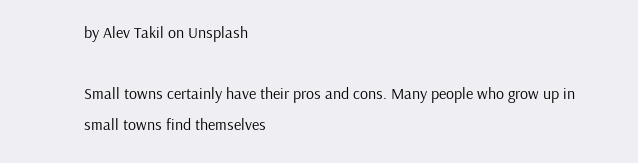by Alev Takil on Unsplash

Small towns certainly have their pros and cons. Many people who grow up in small towns find themselves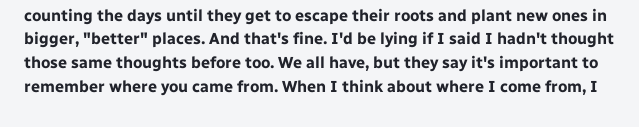counting the days until they get to escape their roots and plant new ones in bigger, "better" places. And that's fine. I'd be lying if I said I hadn't thought those same thoughts before too. We all have, but they say it's important to remember where you came from. When I think about where I come from, I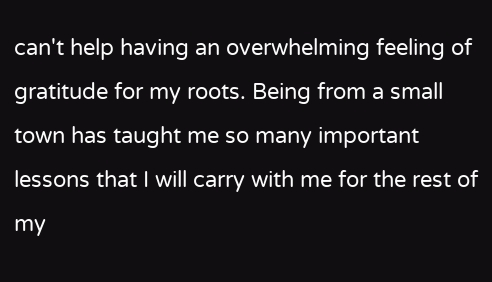can't help having an overwhelming feeling of gratitude for my roots. Being from a small town has taught me so many important lessons that I will carry with me for the rest of my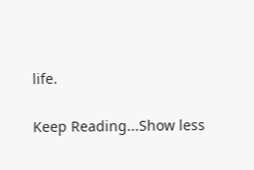life.

Keep Reading...Show less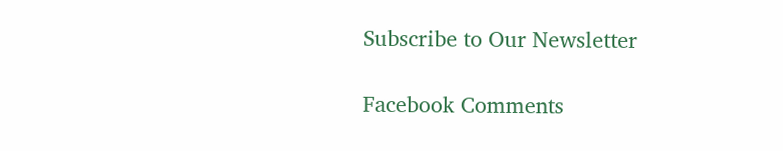Subscribe to Our Newsletter

Facebook Comments